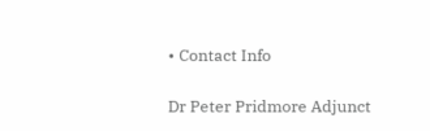• Contact Info

Dr Peter Pridmore Adjunct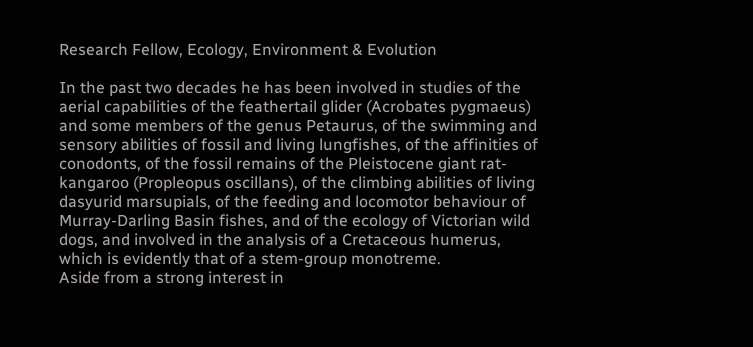Research Fellow, Ecology, Environment & Evolution

In the past two decades he has been involved in studies of the aerial capabilities of the feathertail glider (Acrobates pygmaeus) and some members of the genus Petaurus, of the swimming and sensory abilities of fossil and living lungfishes, of the affinities of conodonts, of the fossil remains of the Pleistocene giant rat-kangaroo (Propleopus oscillans), of the climbing abilities of living dasyurid marsupials, of the feeding and locomotor behaviour of Murray-Darling Basin fishes, and of the ecology of Victorian wild dogs, and involved in the analysis of a Cretaceous humerus, which is evidently that of a stem-group monotreme.
Aside from a strong interest in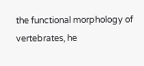the functional morphology of vertebrates, he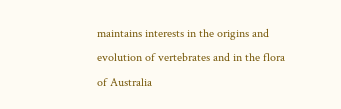maintains interests in the origins and evolution of vertebrates and in the flora of Australia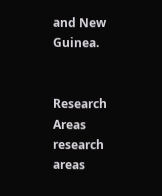and New Guinea.


Research Areas research areas